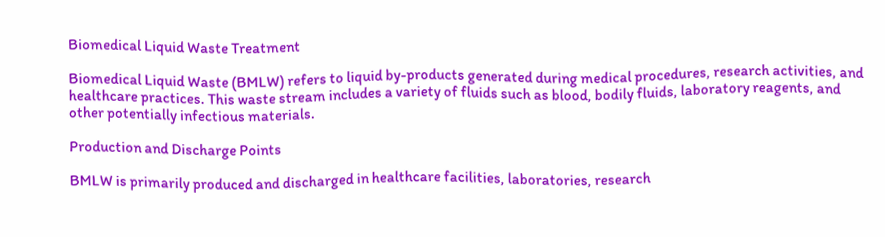Biomedical Liquid Waste Treatment

Biomedical Liquid Waste (BMLW) refers to liquid by-products generated during medical procedures, research activities, and healthcare practices. This waste stream includes a variety of fluids such as blood, bodily fluids, laboratory reagents, and other potentially infectious materials.

Production and Discharge Points

BMLW is primarily produced and discharged in healthcare facilities, laboratories, research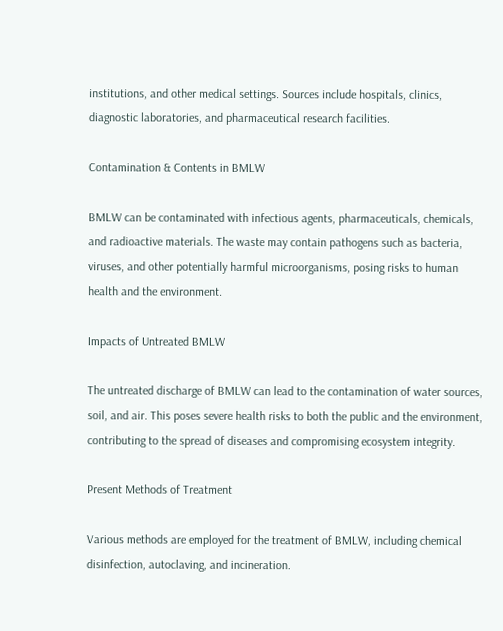institutions, and other medical settings. Sources include hospitals, clinics, diagnostic laboratories, and pharmaceutical research facilities.

Contamination & Contents in BMLW

BMLW can be contaminated with infectious agents, pharmaceuticals, chemicals, and radioactive materials. The waste may contain pathogens such as bacteria, viruses, and other potentially harmful microorganisms, posing risks to human health and the environment.

Impacts of Untreated BMLW

The untreated discharge of BMLW can lead to the contamination of water sources, soil, and air. This poses severe health risks to both the public and the environment, contributing to the spread of diseases and compromising ecosystem integrity.

Present Methods of Treatment

Various methods are employed for the treatment of BMLW, including chemical disinfection, autoclaving, and incineration.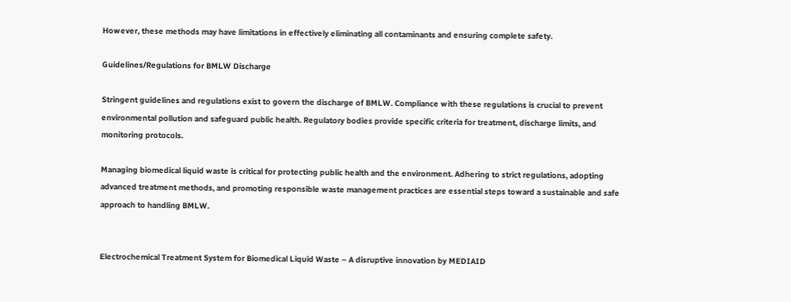However, these methods may have limitations in effectively eliminating all contaminants and ensuring complete safety.

Guidelines/Regulations for BMLW Discharge

Stringent guidelines and regulations exist to govern the discharge of BMLW. Compliance with these regulations is crucial to prevent environmental pollution and safeguard public health. Regulatory bodies provide specific criteria for treatment, discharge limits, and monitoring protocols.

Managing biomedical liquid waste is critical for protecting public health and the environment. Adhering to strict regulations, adopting advanced treatment methods, and promoting responsible waste management practices are essential steps toward a sustainable and safe approach to handling BMLW.


Electrochemical Treatment System for Biomedical Liquid Waste – A disruptive innovation by MEDIAID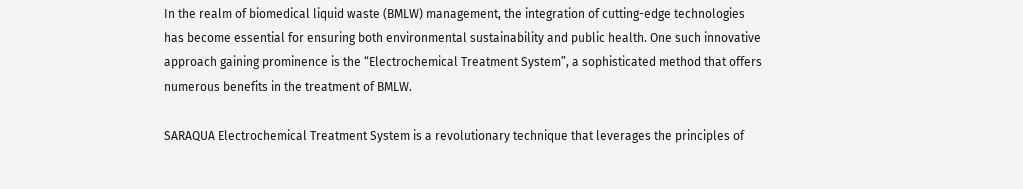In the realm of biomedical liquid waste (BMLW) management, the integration of cutting-edge technologies has become essential for ensuring both environmental sustainability and public health. One such innovative approach gaining prominence is the “Electrochemical Treatment System”, a sophisticated method that offers numerous benefits in the treatment of BMLW.

SARAQUA Electrochemical Treatment System is a revolutionary technique that leverages the principles of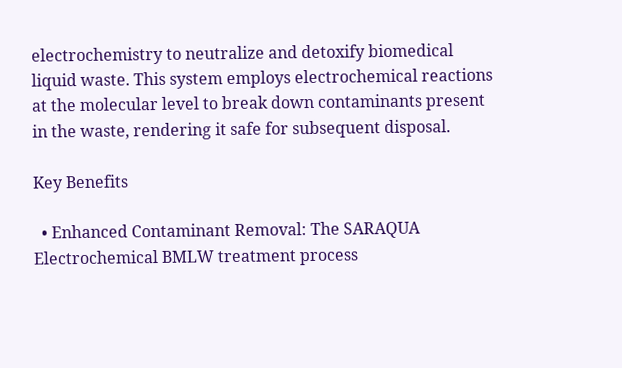electrochemistry to neutralize and detoxify biomedical liquid waste. This system employs electrochemical reactions at the molecular level to break down contaminants present in the waste, rendering it safe for subsequent disposal.

Key Benefits

  • Enhanced Contaminant Removal: The SARAQUA Electrochemical BMLW treatment process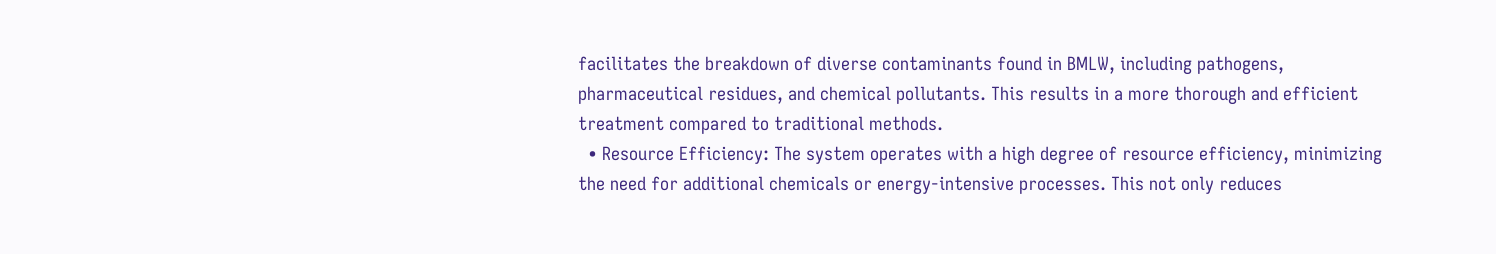facilitates the breakdown of diverse contaminants found in BMLW, including pathogens, pharmaceutical residues, and chemical pollutants. This results in a more thorough and efficient treatment compared to traditional methods.
  • Resource Efficiency: The system operates with a high degree of resource efficiency, minimizing the need for additional chemicals or energy-intensive processes. This not only reduces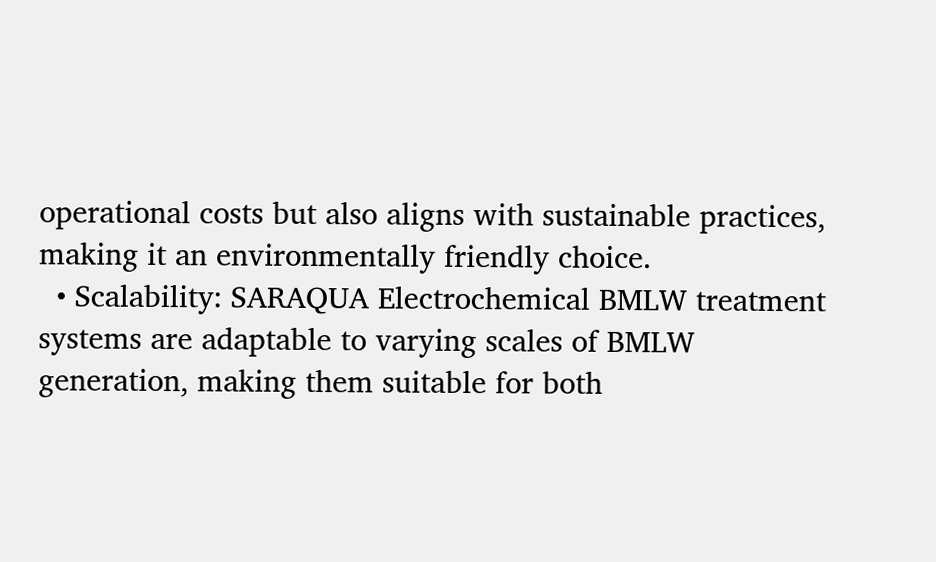operational costs but also aligns with sustainable practices, making it an environmentally friendly choice.
  • Scalability: SARAQUA Electrochemical BMLW treatment systems are adaptable to varying scales of BMLW generation, making them suitable for both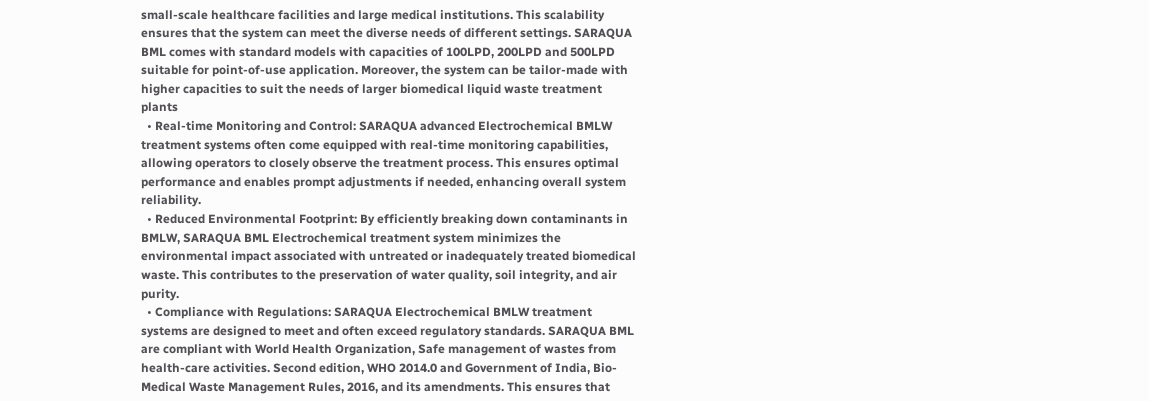small-scale healthcare facilities and large medical institutions. This scalability ensures that the system can meet the diverse needs of different settings. SARAQUA BML comes with standard models with capacities of 100LPD, 200LPD and 500LPD suitable for point-of-use application. Moreover, the system can be tailor-made with higher capacities to suit the needs of larger biomedical liquid waste treatment plants
  • Real-time Monitoring and Control: SARAQUA advanced Electrochemical BMLW treatment systems often come equipped with real-time monitoring capabilities, allowing operators to closely observe the treatment process. This ensures optimal performance and enables prompt adjustments if needed, enhancing overall system reliability.
  • Reduced Environmental Footprint: By efficiently breaking down contaminants in BMLW, SARAQUA BML Electrochemical treatment system minimizes the environmental impact associated with untreated or inadequately treated biomedical waste. This contributes to the preservation of water quality, soil integrity, and air purity.
  • Compliance with Regulations: SARAQUA Electrochemical BMLW treatment systems are designed to meet and often exceed regulatory standards. SARAQUA BML are compliant with World Health Organization, Safe management of wastes from health-care activities. Second edition, WHO 2014.0 and Government of India, Bio-Medical Waste Management Rules, 2016, and its amendments. This ensures that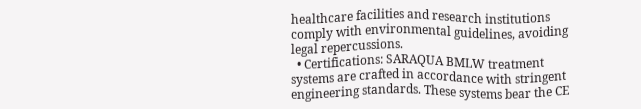healthcare facilities and research institutions comply with environmental guidelines, avoiding legal repercussions.
  • Certifications: SARAQUA BMLW treatment systems are crafted in accordance with stringent engineering standards. These systems bear the CE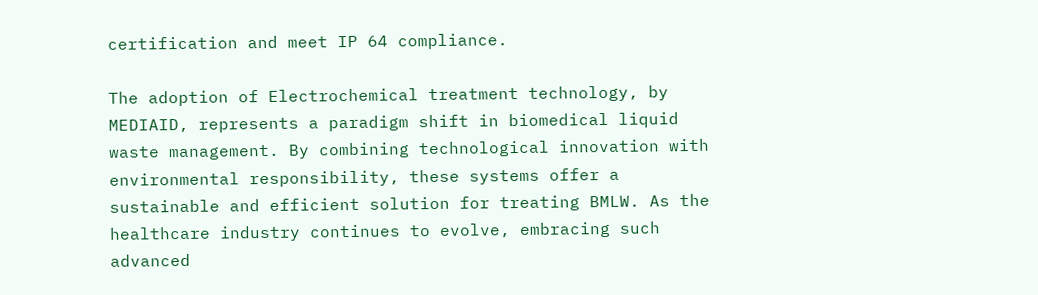certification and meet IP 64 compliance.

The adoption of Electrochemical treatment technology, by MEDIAID, represents a paradigm shift in biomedical liquid waste management. By combining technological innovation with environmental responsibility, these systems offer a sustainable and efficient solution for treating BMLW. As the healthcare industry continues to evolve, embracing such advanced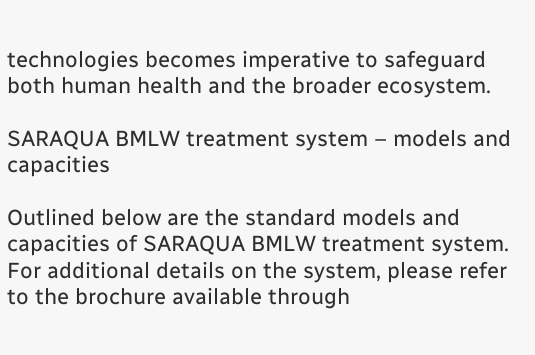technologies becomes imperative to safeguard both human health and the broader ecosystem.

SARAQUA BMLW treatment system – models and capacities

Outlined below are the standard models and capacities of SARAQUA BMLW treatment system. For additional details on the system, please refer to the brochure available through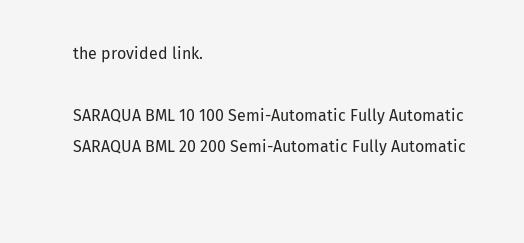the provided link.

SARAQUA BML 10 100 Semi-Automatic Fully Automatic
SARAQUA BML 20 200 Semi-Automatic Fully Automatic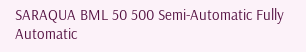SARAQUA BML 50 500 Semi-Automatic Fully Automatic